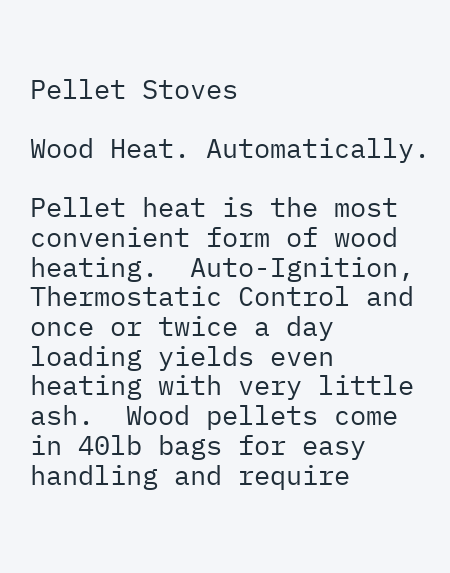Pellet Stoves

Wood Heat. Automatically.

Pellet heat is the most convenient form of wood heating.  Auto-Ignition, Thermostatic Control and once or twice a day loading yields even heating with very little ash.  Wood pellets come in 40lb bags for easy handling and require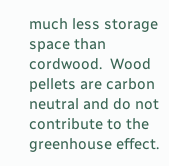much less storage space than cordwood.  Wood pellets are carbon neutral and do not contribute to the greenhouse effect.